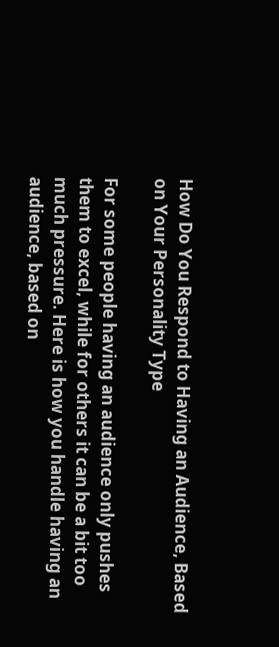How Do You Respond to Having an Audience, Based on Your Personality Type

For some people having an audience only pushes them to excel, while for others it can be a bit too much pressure. Here is how you handle having an audience, based on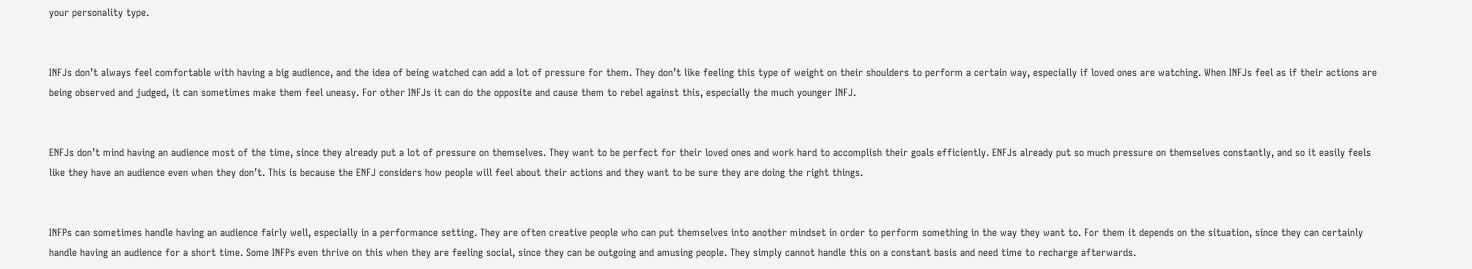your personality type.


INFJs don’t always feel comfortable with having a big audience, and the idea of being watched can add a lot of pressure for them. They don’t like feeling this type of weight on their shoulders to perform a certain way, especially if loved ones are watching. When INFJs feel as if their actions are being observed and judged, it can sometimes make them feel uneasy. For other INFJs it can do the opposite and cause them to rebel against this, especially the much younger INFJ.


ENFJs don’t mind having an audience most of the time, since they already put a lot of pressure on themselves. They want to be perfect for their loved ones and work hard to accomplish their goals efficiently. ENFJs already put so much pressure on themselves constantly, and so it easily feels like they have an audience even when they don’t. This is because the ENFJ considers how people will feel about their actions and they want to be sure they are doing the right things.


INFPs can sometimes handle having an audience fairly well, especially in a performance setting. They are often creative people who can put themselves into another mindset in order to perform something in the way they want to. For them it depends on the situation, since they can certainly handle having an audience for a short time. Some INFPs even thrive on this when they are feeling social, since they can be outgoing and amusing people. They simply cannot handle this on a constant basis and need time to recharge afterwards.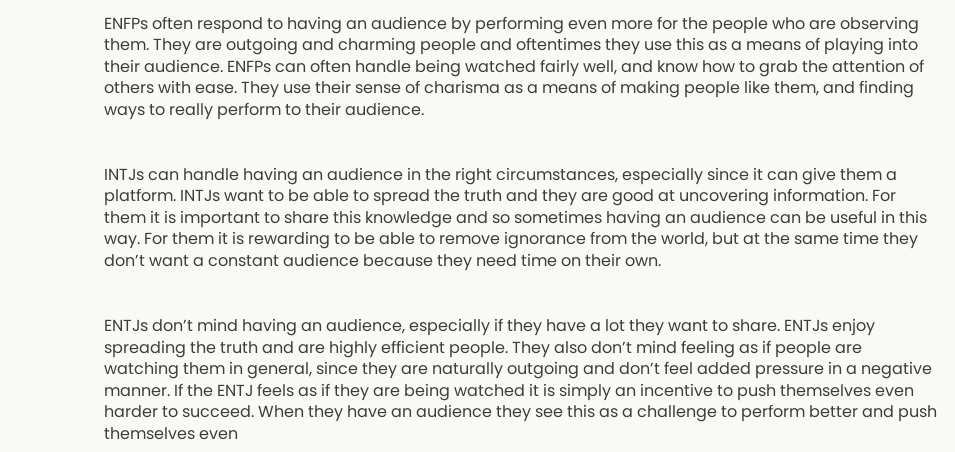ENFPs often respond to having an audience by performing even more for the people who are observing them. They are outgoing and charming people and oftentimes they use this as a means of playing into their audience. ENFPs can often handle being watched fairly well, and know how to grab the attention of others with ease. They use their sense of charisma as a means of making people like them, and finding ways to really perform to their audience.


INTJs can handle having an audience in the right circumstances, especially since it can give them a platform. INTJs want to be able to spread the truth and they are good at uncovering information. For them it is important to share this knowledge and so sometimes having an audience can be useful in this way. For them it is rewarding to be able to remove ignorance from the world, but at the same time they don’t want a constant audience because they need time on their own.


ENTJs don’t mind having an audience, especially if they have a lot they want to share. ENTJs enjoy spreading the truth and are highly efficient people. They also don’t mind feeling as if people are watching them in general, since they are naturally outgoing and don’t feel added pressure in a negative manner. If the ENTJ feels as if they are being watched it is simply an incentive to push themselves even harder to succeed. When they have an audience they see this as a challenge to perform better and push themselves even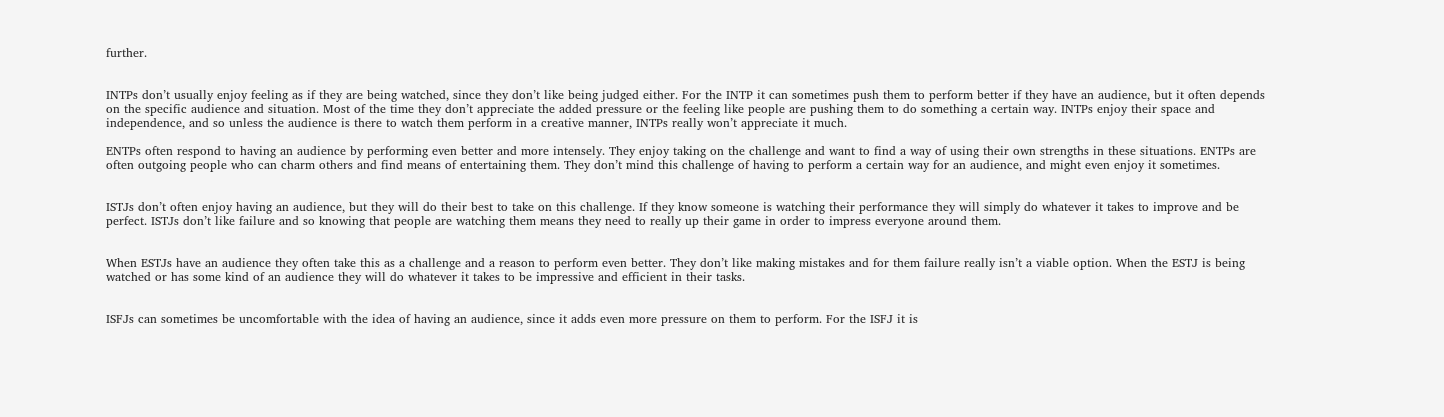further.


INTPs don’t usually enjoy feeling as if they are being watched, since they don’t like being judged either. For the INTP it can sometimes push them to perform better if they have an audience, but it often depends on the specific audience and situation. Most of the time they don’t appreciate the added pressure or the feeling like people are pushing them to do something a certain way. INTPs enjoy their space and independence, and so unless the audience is there to watch them perform in a creative manner, INTPs really won’t appreciate it much.

ENTPs often respond to having an audience by performing even better and more intensely. They enjoy taking on the challenge and want to find a way of using their own strengths in these situations. ENTPs are often outgoing people who can charm others and find means of entertaining them. They don’t mind this challenge of having to perform a certain way for an audience, and might even enjoy it sometimes.


ISTJs don’t often enjoy having an audience, but they will do their best to take on this challenge. If they know someone is watching their performance they will simply do whatever it takes to improve and be perfect. ISTJs don’t like failure and so knowing that people are watching them means they need to really up their game in order to impress everyone around them.


When ESTJs have an audience they often take this as a challenge and a reason to perform even better. They don’t like making mistakes and for them failure really isn’t a viable option. When the ESTJ is being watched or has some kind of an audience they will do whatever it takes to be impressive and efficient in their tasks.


ISFJs can sometimes be uncomfortable with the idea of having an audience, since it adds even more pressure on them to perform. For the ISFJ it is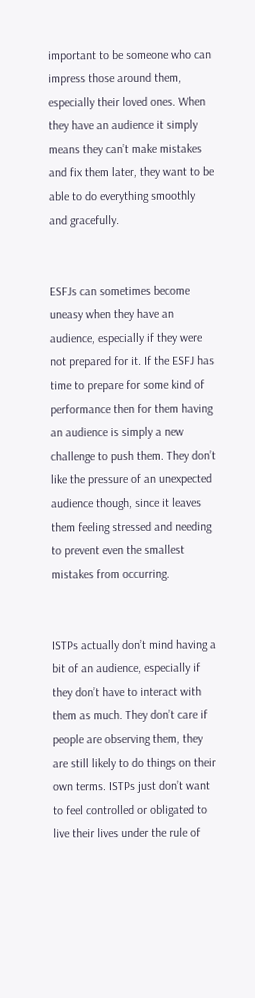important to be someone who can impress those around them, especially their loved ones. When they have an audience it simply means they can’t make mistakes and fix them later, they want to be able to do everything smoothly and gracefully.


ESFJs can sometimes become uneasy when they have an audience, especially if they were not prepared for it. If the ESFJ has time to prepare for some kind of performance then for them having an audience is simply a new challenge to push them. They don’t like the pressure of an unexpected audience though, since it leaves them feeling stressed and needing to prevent even the smallest mistakes from occurring.


ISTPs actually don’t mind having a bit of an audience, especially if they don’t have to interact with them as much. They don’t care if people are observing them, they are still likely to do things on their own terms. ISTPs just don’t want to feel controlled or obligated to live their lives under the rule of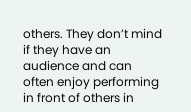others. They don’t mind if they have an audience and can often enjoy performing in front of others in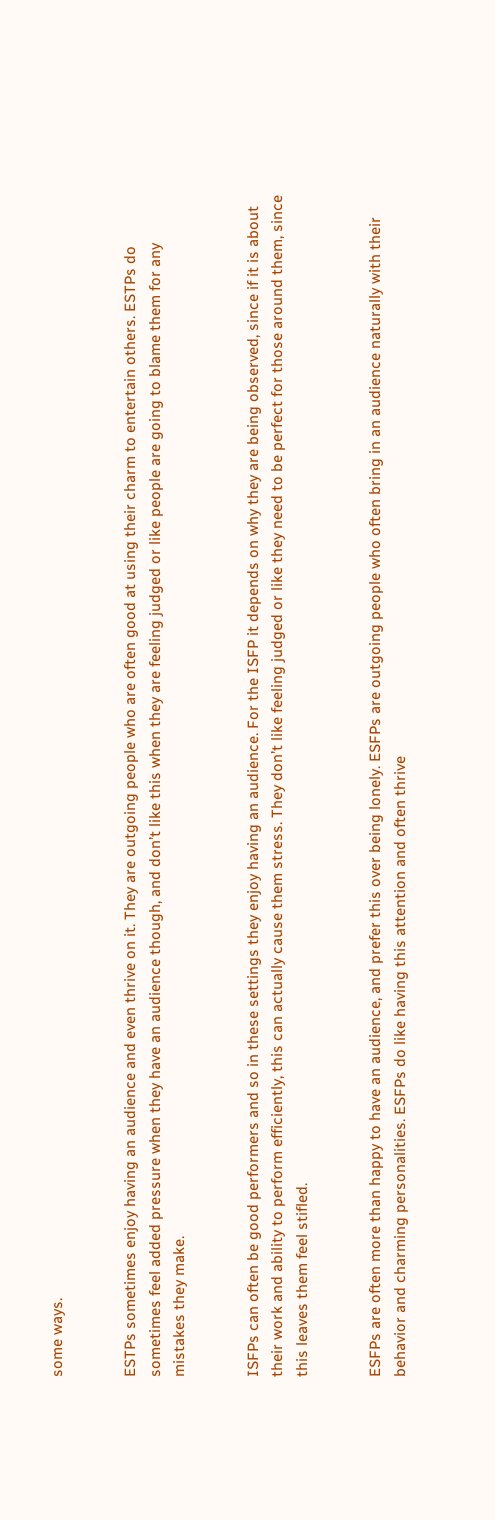some ways.


ESTPs sometimes enjoy having an audience and even thrive on it. They are outgoing people who are often good at using their charm to entertain others. ESTPs do sometimes feel added pressure when they have an audience though, and don’t like this when they are feeling judged or like people are going to blame them for any mistakes they make.


ISFPs can often be good performers and so in these settings they enjoy having an audience. For the ISFP it depends on why they are being observed, since if it is about their work and ability to perform efficiently, this can actually cause them stress. They don’t like feeling judged or like they need to be perfect for those around them, since this leaves them feel stifled.


ESFPs are often more than happy to have an audience, and prefer this over being lonely. ESFPs are outgoing people who often bring in an audience naturally with their behavior and charming personalities. ESFPs do like having this attention and often thrive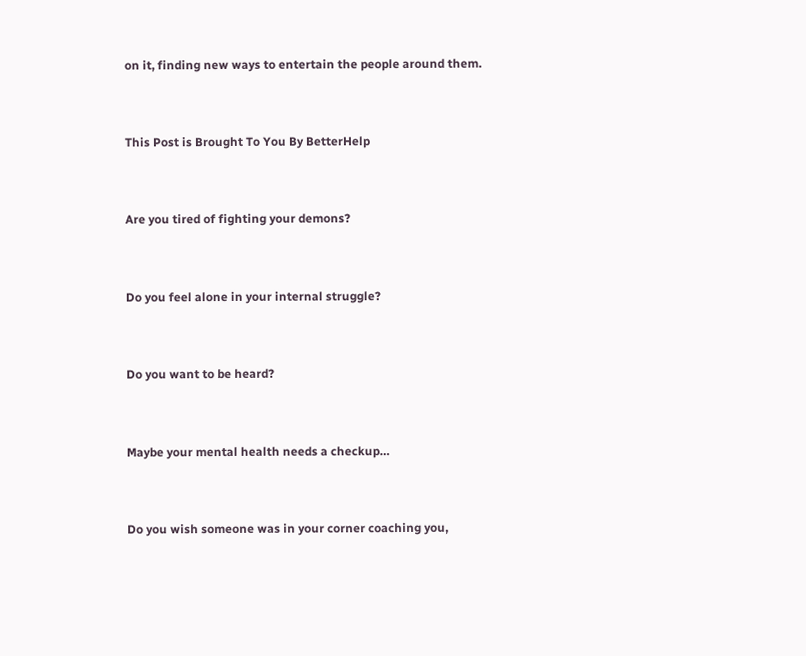on it, finding new ways to entertain the people around them.


This Post is Brought To You By BetterHelp


Are you tired of fighting your demons?


Do you feel alone in your internal struggle?


Do you want to be heard?


Maybe your mental health needs a checkup…


Do you wish someone was in your corner coaching you,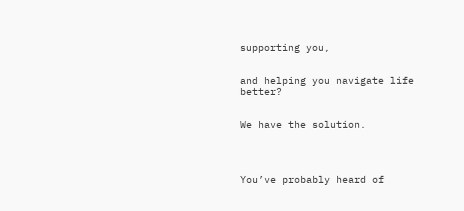supporting you,


and helping you navigate life better?


We have the solution.




You’ve probably heard of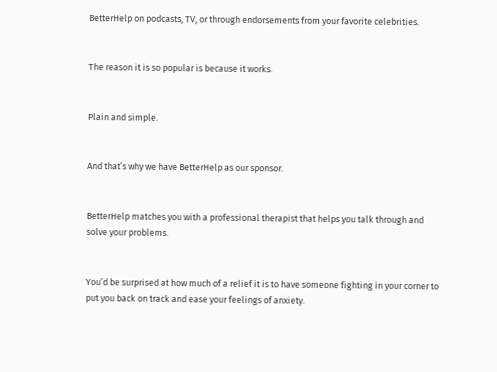BetterHelp on podcasts, TV, or through endorsements from your favorite celebrities.


The reason it is so popular is because it works.


Plain and simple.


And that’s why we have BetterHelp as our sponsor.


BetterHelp matches you with a professional therapist that helps you talk through and solve your problems.


You’d be surprised at how much of a relief it is to have someone fighting in your corner to put you back on track and ease your feelings of anxiety.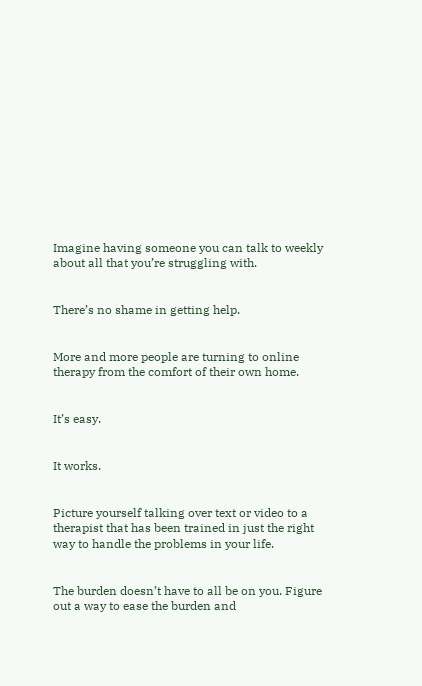Imagine having someone you can talk to weekly about all that you’re struggling with.


There’s no shame in getting help.


More and more people are turning to online therapy from the comfort of their own home.


It’s easy.


It works.


Picture yourself talking over text or video to a therapist that has been trained in just the right way to handle the problems in your life.


The burden doesn’t have to all be on you. Figure out a way to ease the burden and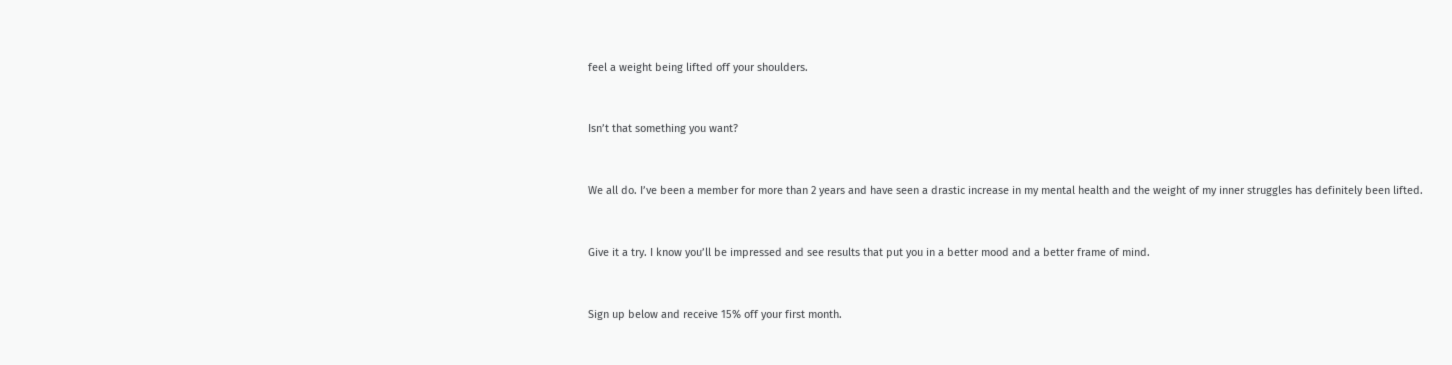feel a weight being lifted off your shoulders.


Isn’t that something you want?


We all do. I’ve been a member for more than 2 years and have seen a drastic increase in my mental health and the weight of my inner struggles has definitely been lifted.


Give it a try. I know you’ll be impressed and see results that put you in a better mood and a better frame of mind.


Sign up below and receive 15% off your first month.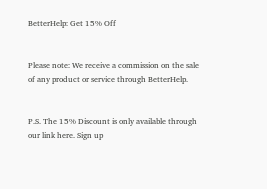BetterHelp: Get 15% Off


Please note: We receive a commission on the sale of any product or service through BetterHelp.


P.S. The 15% Discount is only available through our link here. Sign up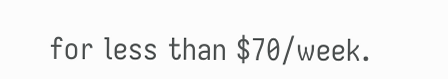for less than $70/week.